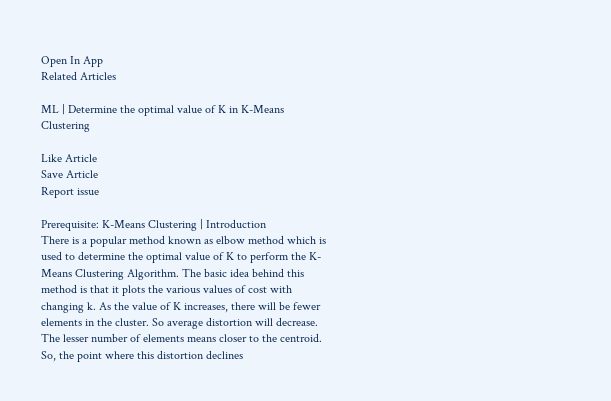Open In App
Related Articles

ML | Determine the optimal value of K in K-Means Clustering

Like Article
Save Article
Report issue

Prerequisite: K-Means Clustering | Introduction
There is a popular method known as elbow method which is used to determine the optimal value of K to perform the K-Means Clustering Algorithm. The basic idea behind this method is that it plots the various values of cost with changing k. As the value of K increases, there will be fewer elements in the cluster. So average distortion will decrease. The lesser number of elements means closer to the centroid. So, the point where this distortion declines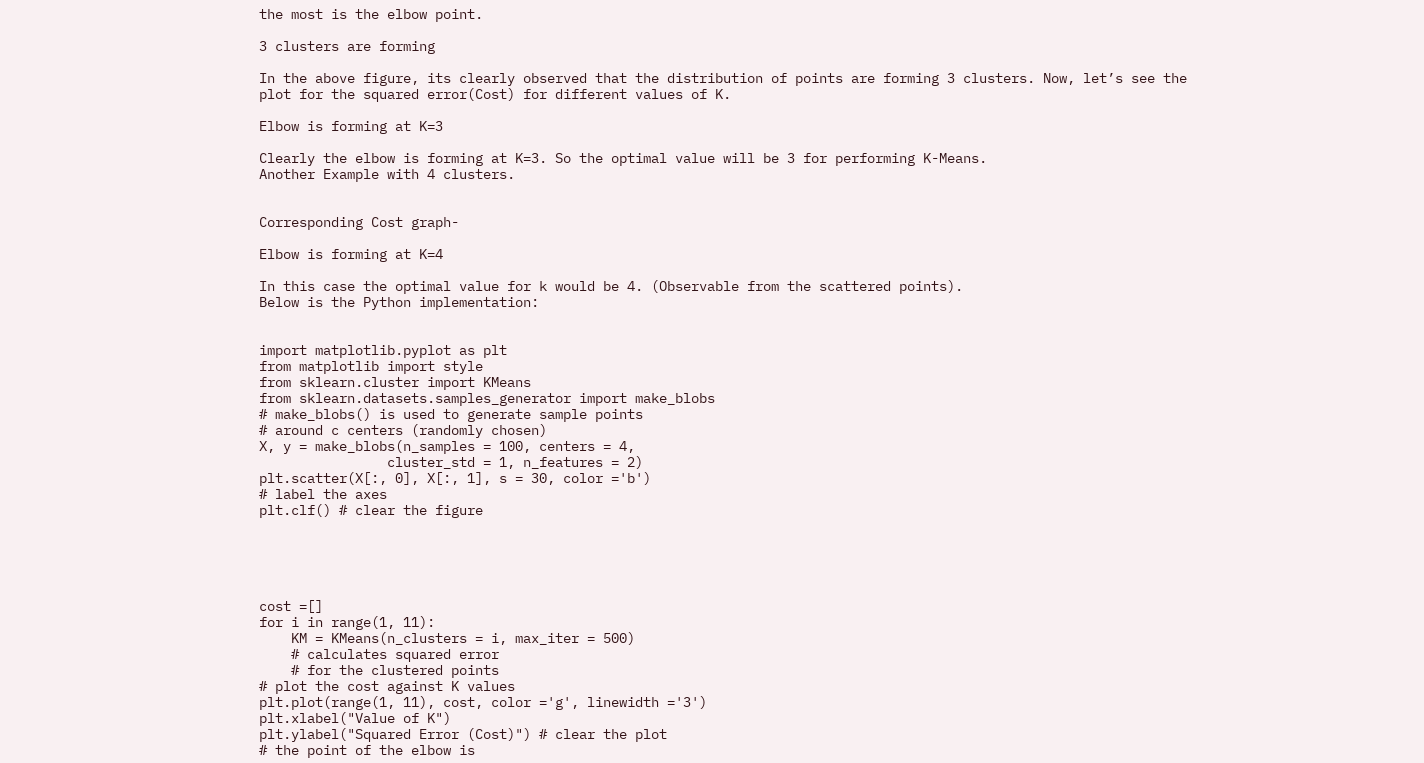the most is the elbow point.

3 clusters are forming

In the above figure, its clearly observed that the distribution of points are forming 3 clusters. Now, let’s see the plot for the squared error(Cost) for different values of K.

Elbow is forming at K=3

Clearly the elbow is forming at K=3. So the optimal value will be 3 for performing K-Means.
Another Example with 4 clusters.


Corresponding Cost graph-

Elbow is forming at K=4

In this case the optimal value for k would be 4. (Observable from the scattered points).
Below is the Python implementation:


import matplotlib.pyplot as plt
from matplotlib import style
from sklearn.cluster import KMeans
from sklearn.datasets.samples_generator import make_blobs
# make_blobs() is used to generate sample points
# around c centers (randomly chosen)
X, y = make_blobs(n_samples = 100, centers = 4,
                cluster_std = 1, n_features = 2)
plt.scatter(X[:, 0], X[:, 1], s = 30, color ='b')
# label the axes
plt.clf() # clear the figure





cost =[]
for i in range(1, 11):
    KM = KMeans(n_clusters = i, max_iter = 500)
    # calculates squared error
    # for the clustered points
# plot the cost against K values
plt.plot(range(1, 11), cost, color ='g', linewidth ='3')
plt.xlabel("Value of K")
plt.ylabel("Squared Error (Cost)") # clear the plot
# the point of the elbow is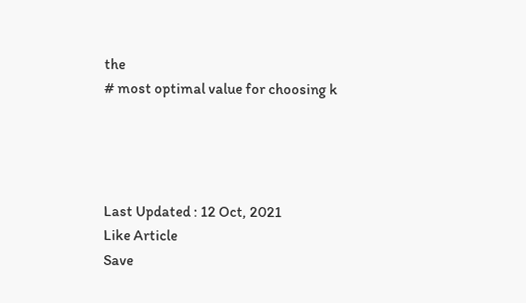the
# most optimal value for choosing k




Last Updated : 12 Oct, 2021
Like Article
Save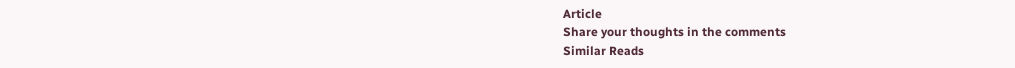Article
Share your thoughts in the comments
Similar Reads